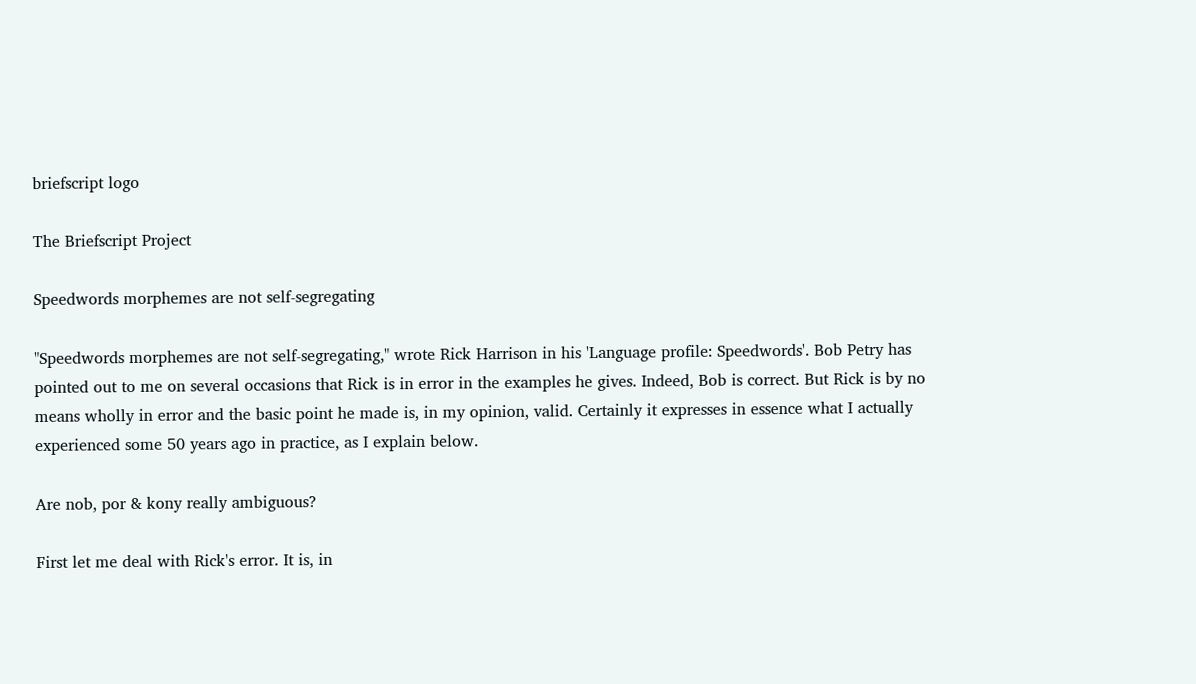briefscript logo

The Briefscript Project

Speedwords morphemes are not self-segregating

"Speedwords morphemes are not self-segregating," wrote Rick Harrison in his 'Language profile: Speedwords'. Bob Petry has pointed out to me on several occasions that Rick is in error in the examples he gives. Indeed, Bob is correct. But Rick is by no means wholly in error and the basic point he made is, in my opinion, valid. Certainly it expresses in essence what I actually experienced some 50 years ago in practice, as I explain below.

Are nob, por & kony really ambiguous?

First let me deal with Rick's error. It is, in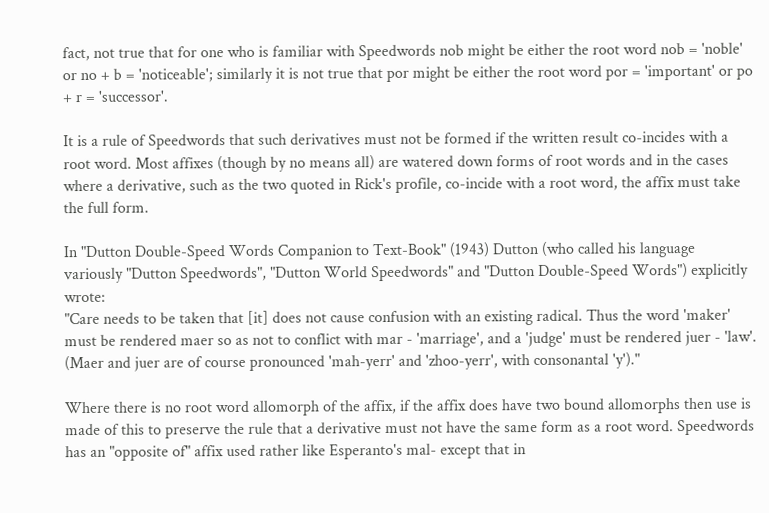fact, not true that for one who is familiar with Speedwords nob might be either the root word nob = 'noble' or no + b = 'noticeable'; similarly it is not true that por might be either the root word por = 'important' or po + r = 'successor'.

It is a rule of Speedwords that such derivatives must not be formed if the written result co-incides with a root word. Most affixes (though by no means all) are watered down forms of root words and in the cases where a derivative, such as the two quoted in Rick's profile, co-incide with a root word, the affix must take the full form.

In "Dutton Double-Speed Words Companion to Text-Book" (1943) Dutton (who called his language variously "Dutton Speedwords", "Dutton World Speedwords" and "Dutton Double-Speed Words") explicitly wrote:
"Care needs to be taken that [it] does not cause confusion with an existing radical. Thus the word 'maker' must be rendered maer so as not to conflict with mar - 'marriage', and a 'judge' must be rendered juer - 'law'. (Maer and juer are of course pronounced 'mah-yerr' and 'zhoo-yerr', with consonantal 'y')."

Where there is no root word allomorph of the affix, if the affix does have two bound allomorphs then use is made of this to preserve the rule that a derivative must not have the same form as a root word. Speedwords has an "opposite of" affix used rather like Esperanto's mal- except that in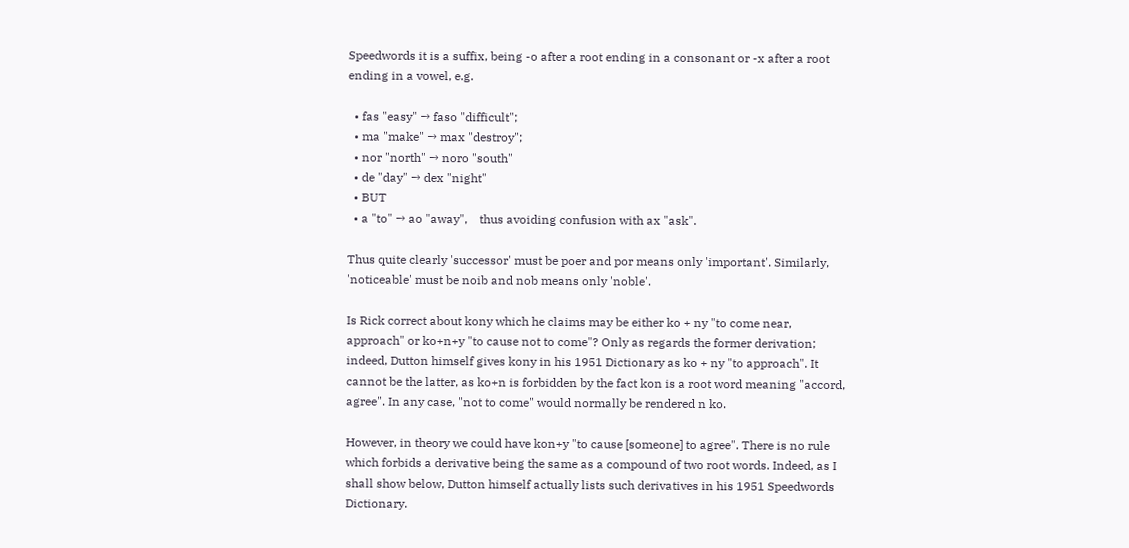Speedwords it is a suffix, being -o after a root ending in a consonant or -x after a root ending in a vowel, e.g.

  • fas "easy" → faso "difficult";
  • ma "make" → max "destroy";
  • nor "north" → noro "south"
  • de "day" → dex "night"
  • BUT
  • a "to" → ao "away",    thus avoiding confusion with ax "ask".

Thus quite clearly 'successor' must be poer and por means only 'important'. Similarly, 'noticeable' must be noib and nob means only 'noble'.

Is Rick correct about kony which he claims may be either ko + ny "to come near, approach" or ko+n+y "to cause not to come"? Only as regards the former derivation; indeed, Dutton himself gives kony in his 1951 Dictionary as ko + ny "to approach". It cannot be the latter, as ko+n is forbidden by the fact kon is a root word meaning "accord, agree". In any case, "not to come" would normally be rendered n ko.

However, in theory we could have kon+y "to cause [someone] to agree". There is no rule which forbids a derivative being the same as a compound of two root words. Indeed, as I shall show below, Dutton himself actually lists such derivatives in his 1951 Speedwords Dictionary.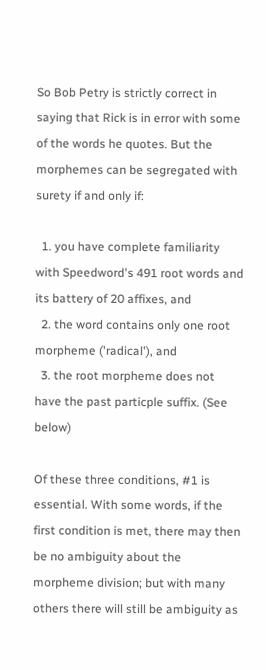So Bob Petry is strictly correct in saying that Rick is in error with some of the words he quotes. But the morphemes can be segregated with surety if and only if:

  1. you have complete familiarity with Speedword's 491 root words and its battery of 20 affixes, and
  2. the word contains only one root morpheme ('radical'), and
  3. the root morpheme does not have the past particple suffix. (See below)

Of these three conditions, #1 is essential. With some words, if the first condition is met, there may then be no ambiguity about the morpheme division; but with many others there will still be ambiguity as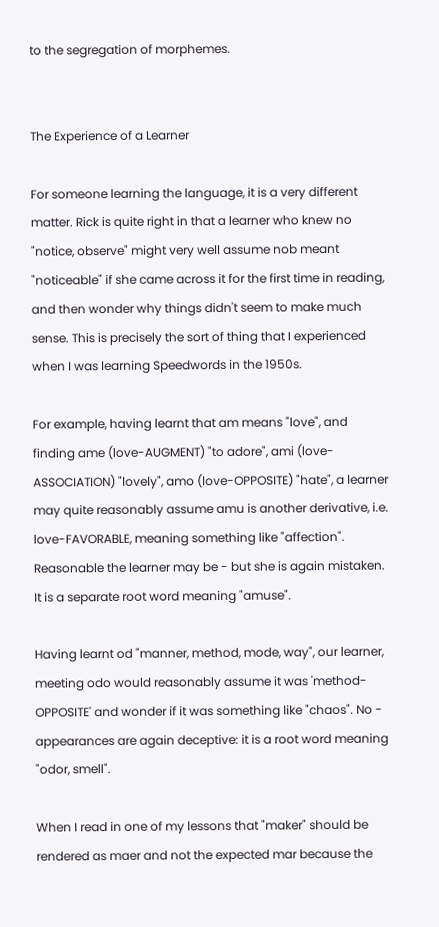to the segregation of morphemes.


The Experience of a Learner

For someone learning the language, it is a very different matter. Rick is quite right in that a learner who knew no "notice, observe" might very well assume nob meant "noticeable" if she came across it for the first time in reading, and then wonder why things didn't seem to make much sense. This is precisely the sort of thing that I experienced when I was learning Speedwords in the 1950s.

For example, having learnt that am means "love", and finding ame (love-AUGMENT) "to adore", ami (love-ASSOCIATION) "lovely", amo (love-OPPOSITE) "hate", a learner may quite reasonably assume amu is another derivative, i.e. love-FAVORABLE, meaning something like "affection". Reasonable the learner may be - but she is again mistaken. It is a separate root word meaning "amuse".

Having learnt od "manner, method, mode, way", our learner, meeting odo would reasonably assume it was 'method-OPPOSITE' and wonder if it was something like "chaos". No - appearances are again deceptive: it is a root word meaning "odor, smell".

When I read in one of my lessons that "maker" should be rendered as maer and not the expected mar because the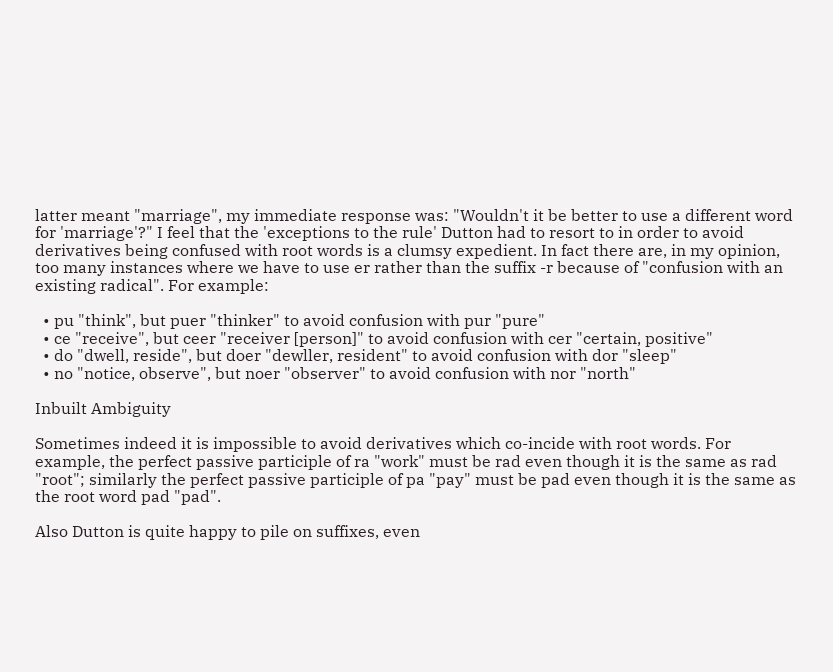latter meant "marriage", my immediate response was: "Wouldn't it be better to use a different word for 'marriage'?" I feel that the 'exceptions to the rule' Dutton had to resort to in order to avoid derivatives being confused with root words is a clumsy expedient. In fact there are, in my opinion, too many instances where we have to use er rather than the suffix -r because of "confusion with an existing radical". For example:

  • pu "think", but puer "thinker" to avoid confusion with pur "pure"
  • ce "receive", but ceer "receiver [person]" to avoid confusion with cer "certain, positive"
  • do "dwell, reside", but doer "dewller, resident" to avoid confusion with dor "sleep"
  • no "notice, observe", but noer "observer" to avoid confusion with nor "north"

Inbuilt Ambiguity

Sometimes indeed it is impossible to avoid derivatives which co-incide with root words. For example, the perfect passive participle of ra "work" must be rad even though it is the same as rad "root"; similarly the perfect passive participle of pa "pay" must be pad even though it is the same as the root word pad "pad".

Also Dutton is quite happy to pile on suffixes, even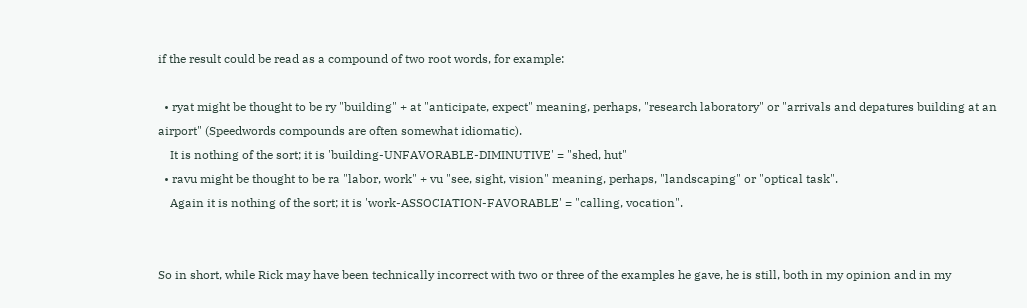if the result could be read as a compound of two root words, for example:

  • ryat might be thought to be ry "building" + at "anticipate, expect" meaning, perhaps, "research laboratory" or "arrivals and depatures building at an airport" (Speedwords compounds are often somewhat idiomatic).
    It is nothing of the sort; it is 'building-UNFAVORABLE-DIMINUTIVE' = "shed, hut"
  • ravu might be thought to be ra "labor, work" + vu "see, sight, vision" meaning, perhaps, "landscaping" or "optical task".
    Again it is nothing of the sort; it is 'work-ASSOCIATION-FAVORABLE' = "calling, vocation".


So in short, while Rick may have been technically incorrect with two or three of the examples he gave, he is still, both in my opinion and in my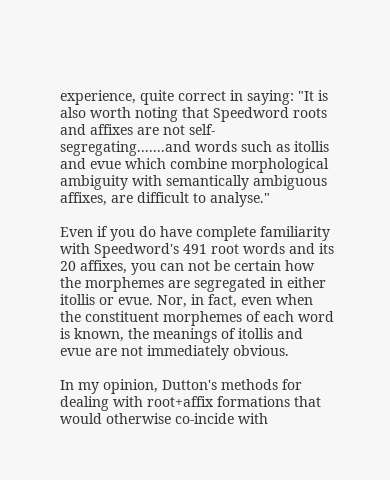experience, quite correct in saying: "It is also worth noting that Speedword roots and affixes are not self-segregating.......and words such as itollis and evue which combine morphological ambiguity with semantically ambiguous affixes, are difficult to analyse."

Even if you do have complete familiarity with Speedword's 491 root words and its 20 affixes, you can not be certain how the morphemes are segregated in either itollis or evue. Nor, in fact, even when the constituent morphemes of each word is known, the meanings of itollis and evue are not immediately obvious.

In my opinion, Dutton's methods for dealing with root+affix formations that would otherwise co-incide with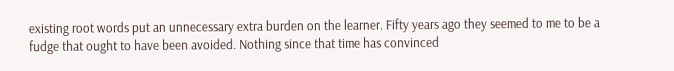existing root words put an unnecessary extra burden on the learner. Fifty years ago they seemed to me to be a fudge that ought to have been avoided. Nothing since that time has convinced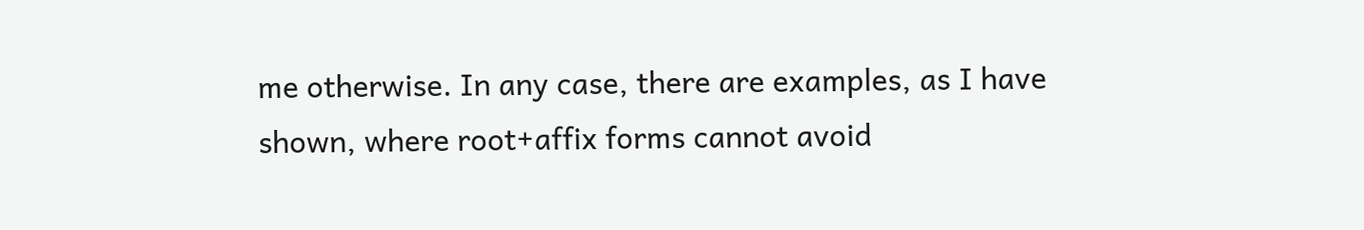me otherwise. In any case, there are examples, as I have shown, where root+affix forms cannot avoid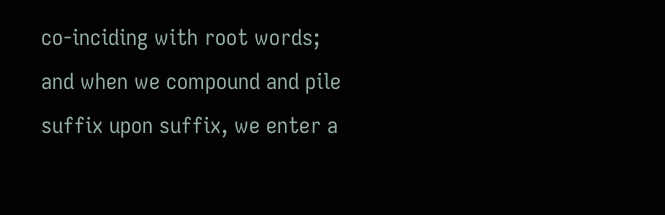co-inciding with root words; and when we compound and pile suffix upon suffix, we enter a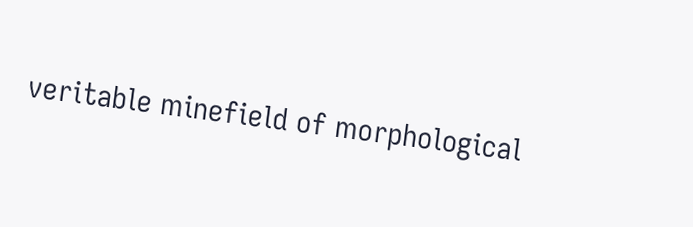veritable minefield of morphological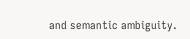and semantic ambiguity.